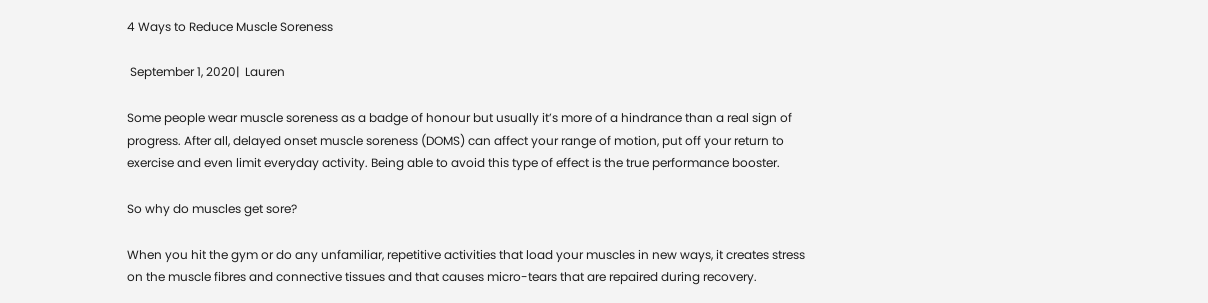4 Ways to Reduce Muscle Soreness

 September 1, 2020|  Lauren

Some people wear muscle soreness as a badge of honour but usually it’s more of a hindrance than a real sign of progress. After all, delayed onset muscle soreness (DOMS) can affect your range of motion, put off your return to exercise and even limit everyday activity. Being able to avoid this type of effect is the true performance booster.

So why do muscles get sore?

When you hit the gym or do any unfamiliar, repetitive activities that load your muscles in new ways, it creates stress on the muscle fibres and connective tissues and that causes micro-tears that are repaired during recovery.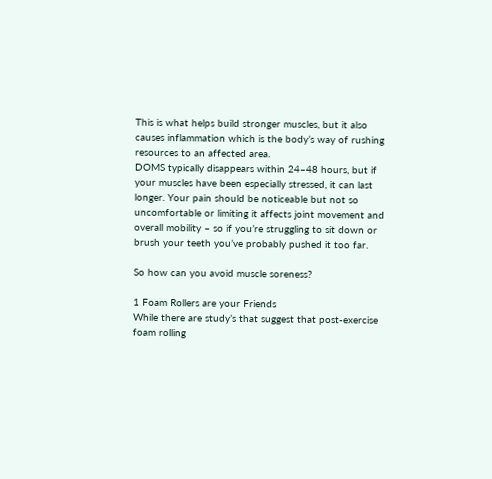This is what helps build stronger muscles, but it also causes inflammation which is the body’s way of rushing resources to an affected area.
DOMS typically disappears within 24–48 hours, but if your muscles have been especially stressed, it can last longer. Your pain should be noticeable but not so uncomfortable or limiting it affects joint movement and overall mobility – so if you’re struggling to sit down or brush your teeth you’ve probably pushed it too far.

So how can you avoid muscle soreness?

1 Foam Rollers are your Friends
While there are study’s that suggest that post-exercise foam rolling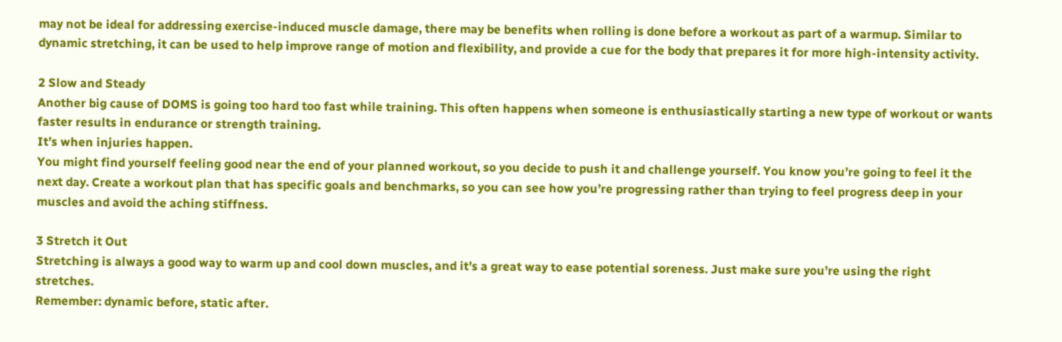may not be ideal for addressing exercise-induced muscle damage, there may be benefits when rolling is done before a workout as part of a warmup. Similar to dynamic stretching, it can be used to help improve range of motion and flexibility, and provide a cue for the body that prepares it for more high-intensity activity.

2 Slow and Steady
Another big cause of DOMS is going too hard too fast while training. This often happens when someone is enthusiastically starting a new type of workout or wants faster results in endurance or strength training.
It’s when injuries happen.
You might find yourself feeling good near the end of your planned workout, so you decide to push it and challenge yourself. You know you’re going to feel it the next day. Create a workout plan that has specific goals and benchmarks, so you can see how you’re progressing rather than trying to feel progress deep in your muscles and avoid the aching stiffness.

3 Stretch it Out
Stretching is always a good way to warm up and cool down muscles, and it’s a great way to ease potential soreness. Just make sure you’re using the right stretches.
Remember: dynamic before, static after.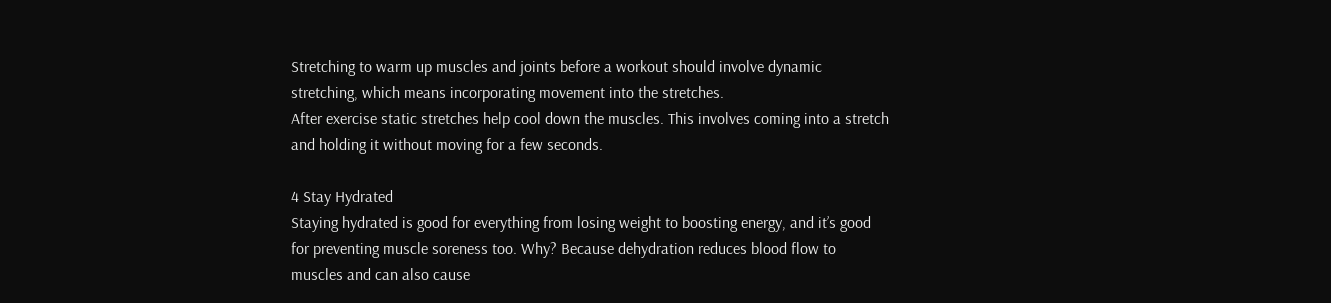Stretching to warm up muscles and joints before a workout should involve dynamic stretching, which means incorporating movement into the stretches.
After exercise static stretches help cool down the muscles. This involves coming into a stretch and holding it without moving for a few seconds.

4 Stay Hydrated
Staying hydrated is good for everything from losing weight to boosting energy, and it’s good for preventing muscle soreness too. Why? Because dehydration reduces blood flow to muscles and can also cause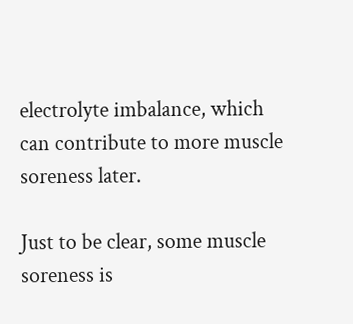electrolyte imbalance, which can contribute to more muscle soreness later.

Just to be clear, some muscle soreness is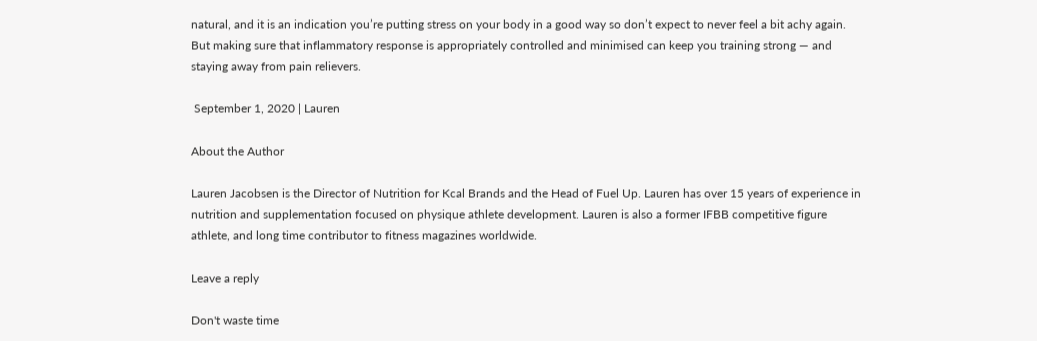natural, and it is an indication you’re putting stress on your body in a good way so don’t expect to never feel a bit achy again. But making sure that inflammatory response is appropriately controlled and minimised can keep you training strong — and staying away from pain relievers.

 September 1, 2020 | Lauren

About the Author

Lauren Jacobsen is the Director of Nutrition for Kcal Brands and the Head of Fuel Up. Lauren has over 15 years of experience in nutrition and supplementation focused on physique athlete development. Lauren is also a former IFBB competitive figure athlete, and long time contributor to fitness magazines worldwide.

Leave a reply

Don't waste time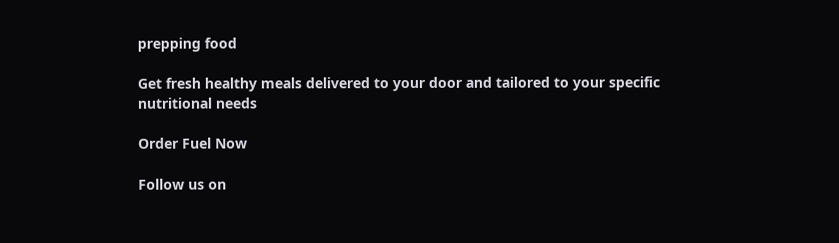prepping food

Get fresh healthy meals delivered to your door and tailored to your specific nutritional needs

Order Fuel Now

Follow us on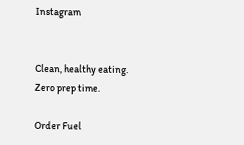Instagram


Clean, healthy eating.
Zero prep time.

Order Fuel